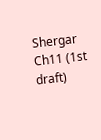Shergar Ch11 (1st draft)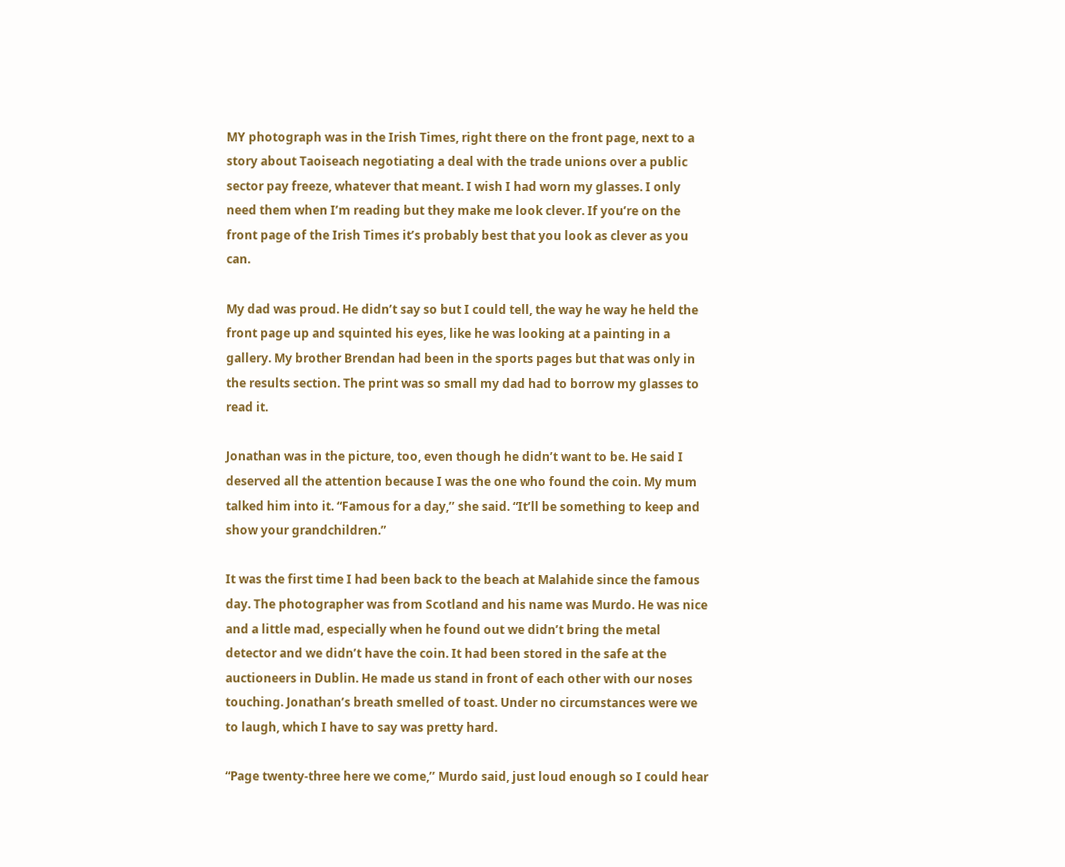MY photograph was in the Irish Times, right there on the front page, next to a story about Taoiseach negotiating a deal with the trade unions over a public sector pay freeze, whatever that meant. I wish I had worn my glasses. I only need them when I’m reading but they make me look clever. If you’re on the front page of the Irish Times it’s probably best that you look as clever as you can.

My dad was proud. He didn’t say so but I could tell, the way he way he held the front page up and squinted his eyes, like he was looking at a painting in a gallery. My brother Brendan had been in the sports pages but that was only in the results section. The print was so small my dad had to borrow my glasses to read it.

Jonathan was in the picture, too, even though he didn’t want to be. He said I deserved all the attention because I was the one who found the coin. My mum talked him into it. “Famous for a day,’’ she said. “It’ll be something to keep and show your grandchildren.”

It was the first time I had been back to the beach at Malahide since the famous day. The photographer was from Scotland and his name was Murdo. He was nice and a little mad, especially when he found out we didn’t bring the metal detector and we didn’t have the coin. It had been stored in the safe at the auctioneers in Dublin. He made us stand in front of each other with our noses touching. Jonathan’s breath smelled of toast. Under no circumstances were we to laugh, which I have to say was pretty hard.

“Page twenty-three here we come,’’ Murdo said, just loud enough so I could hear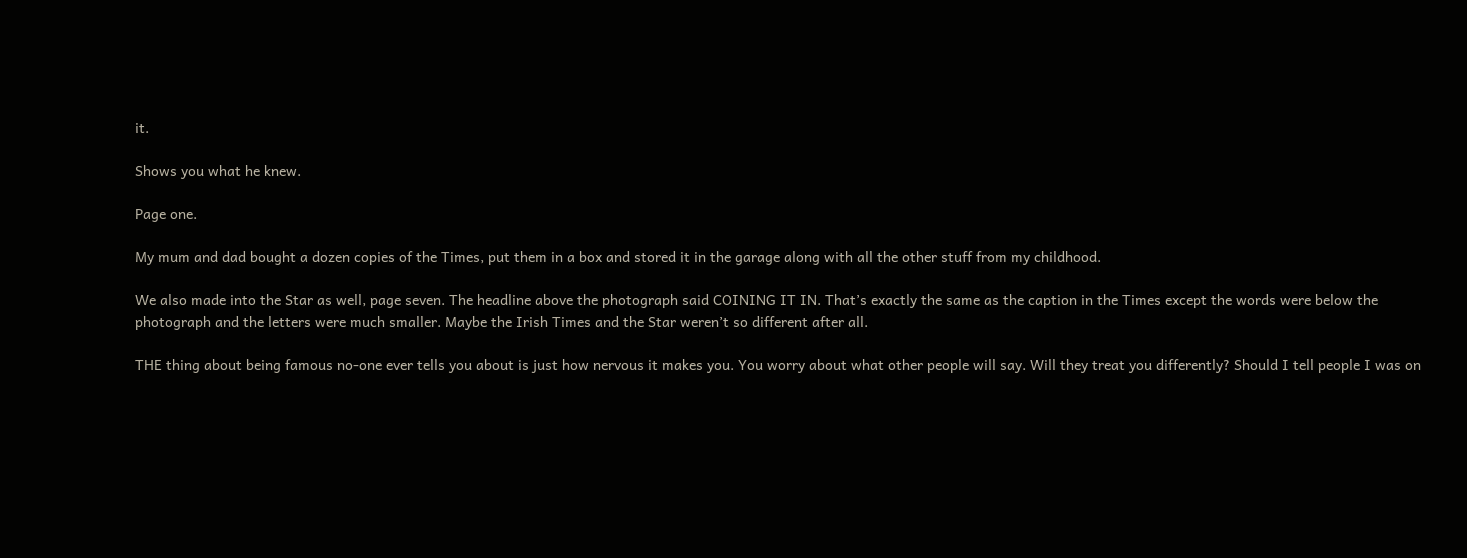it.

Shows you what he knew.

Page one.

My mum and dad bought a dozen copies of the Times, put them in a box and stored it in the garage along with all the other stuff from my childhood.

We also made into the Star as well, page seven. The headline above the photograph said COINING IT IN. That’s exactly the same as the caption in the Times except the words were below the photograph and the letters were much smaller. Maybe the Irish Times and the Star weren’t so different after all.

THE thing about being famous no-one ever tells you about is just how nervous it makes you. You worry about what other people will say. Will they treat you differently? Should I tell people I was on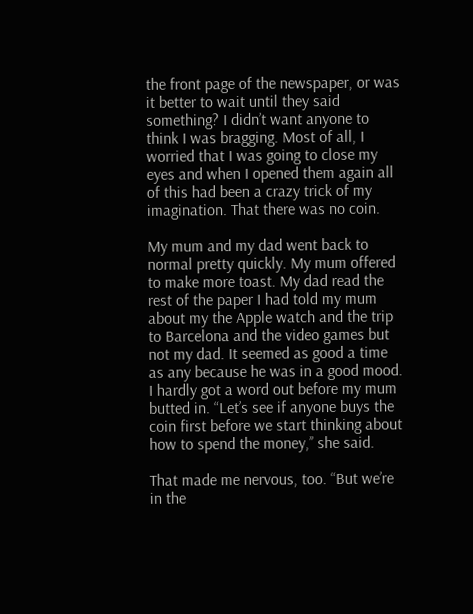the front page of the newspaper, or was it better to wait until they said something? I didn’t want anyone to think I was bragging. Most of all, I worried that I was going to close my eyes and when I opened them again all of this had been a crazy trick of my imagination. That there was no coin.

My mum and my dad went back to normal pretty quickly. My mum offered to make more toast. My dad read the rest of the paper I had told my mum about my the Apple watch and the trip to Barcelona and the video games but not my dad. It seemed as good a time as any because he was in a good mood. I hardly got a word out before my mum butted in. “Let’s see if anyone buys the coin first before we start thinking about how to spend the money,’’ she said.

That made me nervous, too. “But we’re in the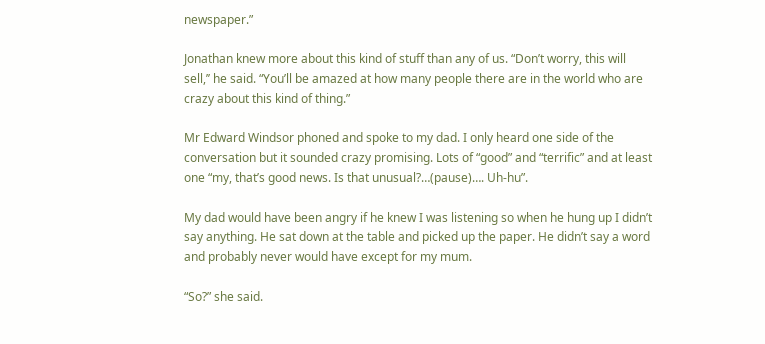newspaper.”

Jonathan knew more about this kind of stuff than any of us. “Don’t worry, this will sell,’’ he said. “You’ll be amazed at how many people there are in the world who are crazy about this kind of thing.”

Mr Edward Windsor phoned and spoke to my dad. I only heard one side of the conversation but it sounded crazy promising. Lots of “good” and “terrific” and at least one “my, that’s good news. Is that unusual?…(pause)…. Uh-hu”.

My dad would have been angry if he knew I was listening so when he hung up I didn’t say anything. He sat down at the table and picked up the paper. He didn’t say a word and probably never would have except for my mum.

“So?” she said.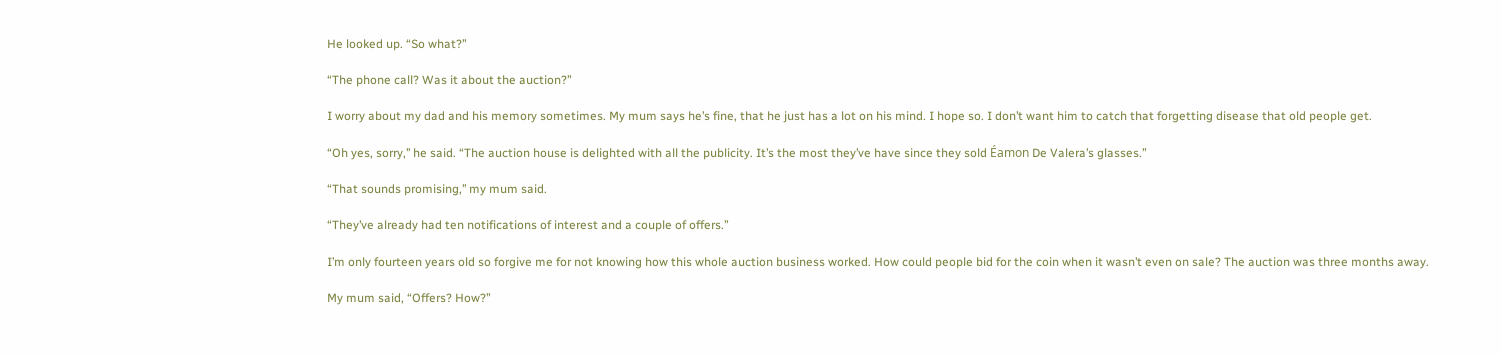He looked up. “So what?”

“The phone call? Was it about the auction?”

I worry about my dad and his memory sometimes. My mum says he’s fine, that he just has a lot on his mind. I hope so. I don’t want him to catch that forgetting disease that old people get.

“Oh yes, sorry,’’ he said. “The auction house is delighted with all the publicity. It’s the most they’ve have since they sold Éamon De Valera’s glasses.”

“That sounds promising,’’ my mum said.

“They’ve already had ten notifications of interest and a couple of offers.”

I’m only fourteen years old so forgive me for not knowing how this whole auction business worked. How could people bid for the coin when it wasn’t even on sale? The auction was three months away.

My mum said, “Offers? How?”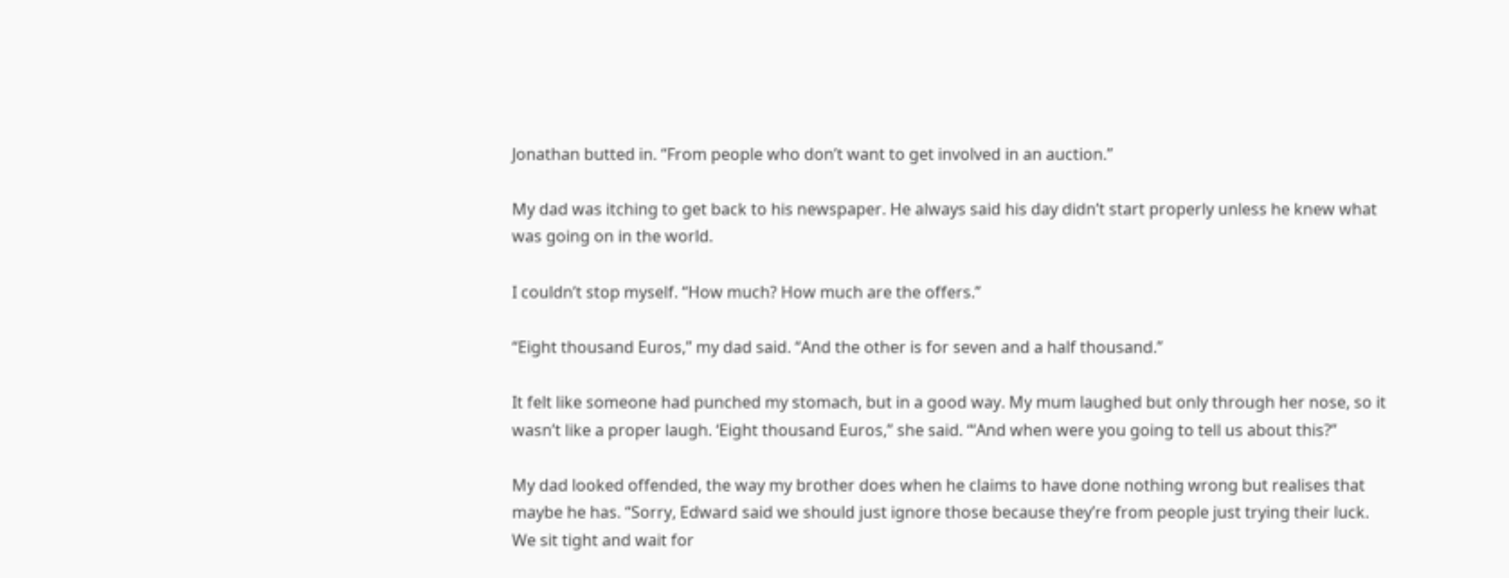Jonathan butted in. “From people who don’t want to get involved in an auction.”

My dad was itching to get back to his newspaper. He always said his day didn’t start properly unless he knew what was going on in the world.

I couldn’t stop myself. “How much? How much are the offers.”

“Eight thousand Euros,’’ my dad said. “And the other is for seven and a half thousand.”

It felt like someone had punched my stomach, but in a good way. My mum laughed but only through her nose, so it wasn’t like a proper laugh. ‘Eight thousand Euros,’’ she said. “‘And when were you going to tell us about this?”

My dad looked offended, the way my brother does when he claims to have done nothing wrong but realises that maybe he has. “Sorry, Edward said we should just ignore those because they’re from people just trying their luck. We sit tight and wait for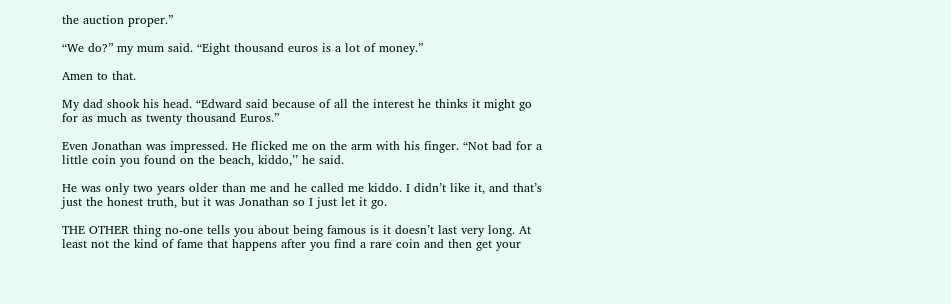the auction proper.”

“We do?” my mum said. “Eight thousand euros is a lot of money.”

Amen to that.

My dad shook his head. “Edward said because of all the interest he thinks it might go for as much as twenty thousand Euros.”

Even Jonathan was impressed. He flicked me on the arm with his finger. “Not bad for a little coin you found on the beach, kiddo,’’ he said.

He was only two years older than me and he called me kiddo. I didn’t like it, and that’s just the honest truth, but it was Jonathan so I just let it go.

THE OTHER thing no-one tells you about being famous is it doesn’t last very long. At least not the kind of fame that happens after you find a rare coin and then get your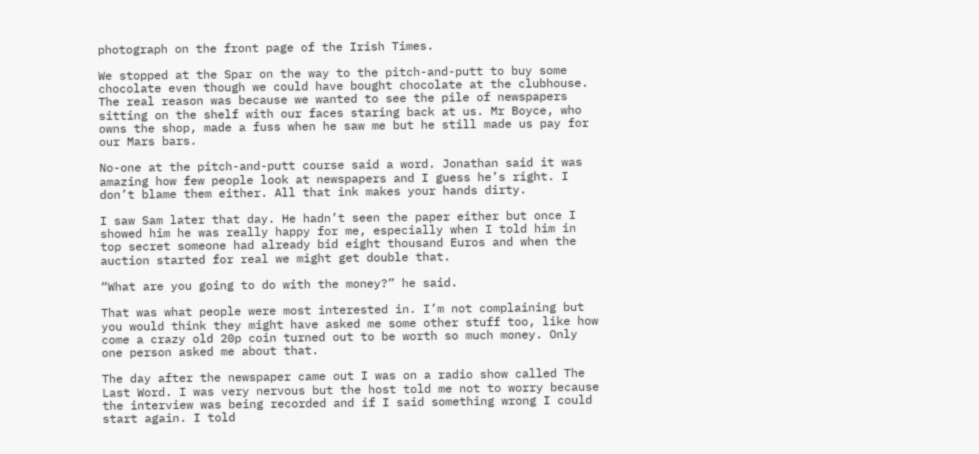photograph on the front page of the Irish Times.

We stopped at the Spar on the way to the pitch-and-putt to buy some chocolate even though we could have bought chocolate at the clubhouse. The real reason was because we wanted to see the pile of newspapers sitting on the shelf with our faces staring back at us. Mr Boyce, who owns the shop, made a fuss when he saw me but he still made us pay for our Mars bars.

No-one at the pitch-and-putt course said a word. Jonathan said it was amazing how few people look at newspapers and I guess he’s right. I don’t blame them either. All that ink makes your hands dirty.

I saw Sam later that day. He hadn’t seen the paper either but once I showed him he was really happy for me, especially when I told him in top secret someone had already bid eight thousand Euros and when the auction started for real we might get double that.

“What are you going to do with the money?” he said.

That was what people were most interested in. I’m not complaining but you would think they might have asked me some other stuff too, like how come a crazy old 20p coin turned out to be worth so much money. Only one person asked me about that.

The day after the newspaper came out I was on a radio show called The Last Word. I was very nervous but the host told me not to worry because the interview was being recorded and if I said something wrong I could start again. I told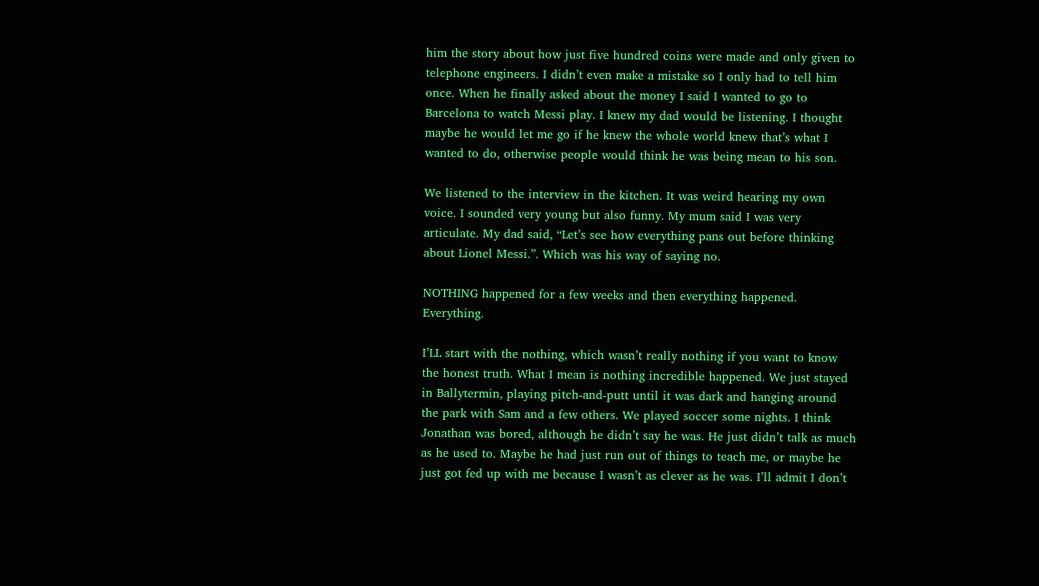him the story about how just five hundred coins were made and only given to telephone engineers. I didn’t even make a mistake so I only had to tell him once. When he finally asked about the money I said I wanted to go to Barcelona to watch Messi play. I knew my dad would be listening. I thought maybe he would let me go if he knew the whole world knew that’s what I wanted to do, otherwise people would think he was being mean to his son.

We listened to the interview in the kitchen. It was weird hearing my own voice. I sounded very young but also funny. My mum said I was very articulate. My dad said, “Let’s see how everything pans out before thinking about Lionel Messi.”. Which was his way of saying no.

NOTHING happened for a few weeks and then everything happened. Everything.

I’LL start with the nothing, which wasn’t really nothing if you want to know the honest truth. What I mean is nothing incredible happened. We just stayed in Ballytermin, playing pitch-and-putt until it was dark and hanging around the park with Sam and a few others. We played soccer some nights. I think Jonathan was bored, although he didn’t say he was. He just didn’t talk as much as he used to. Maybe he had just run out of things to teach me, or maybe he just got fed up with me because I wasn’t as clever as he was. I’ll admit I don’t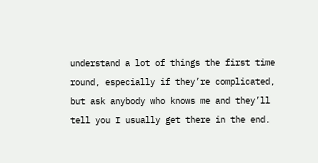understand a lot of things the first time round, especially if they’re complicated, but ask anybody who knows me and they’ll tell you I usually get there in the end.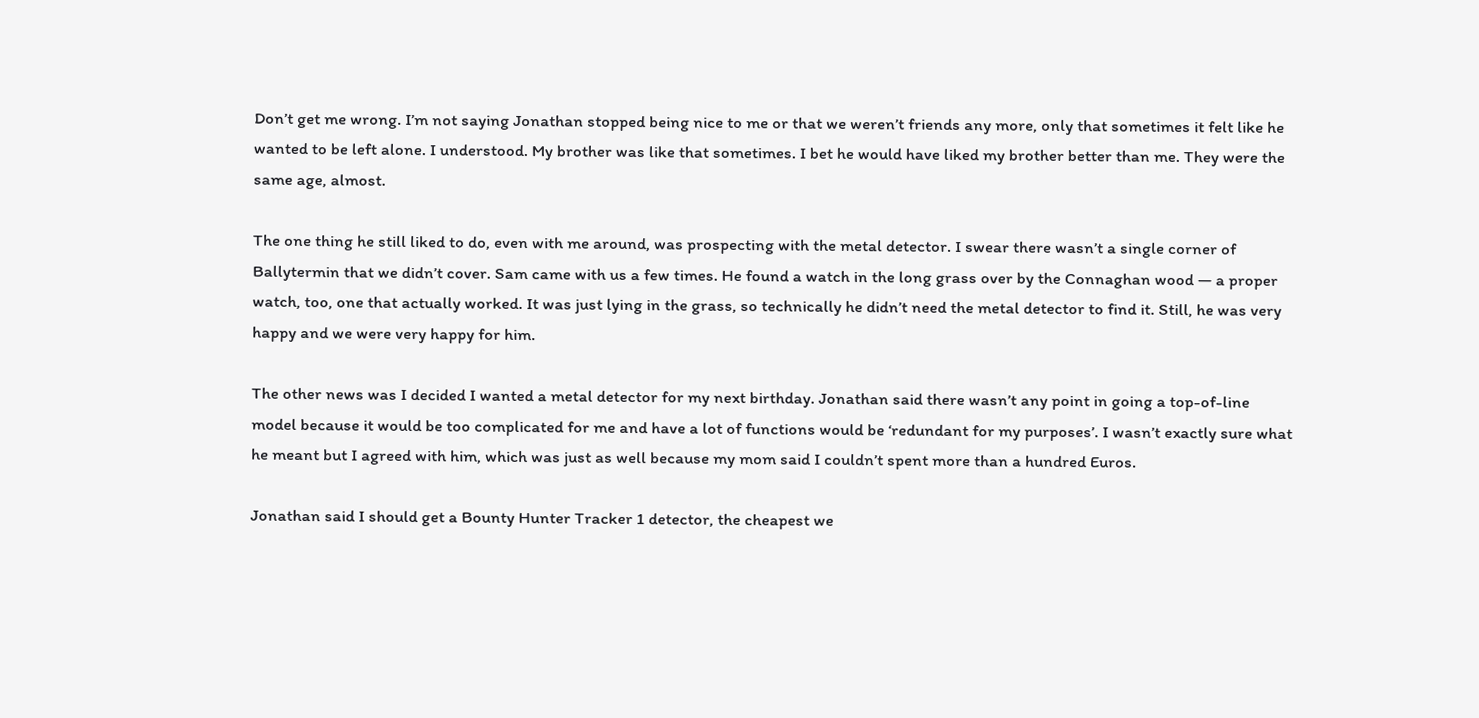Don’t get me wrong. I’m not saying Jonathan stopped being nice to me or that we weren’t friends any more, only that sometimes it felt like he wanted to be left alone. I understood. My brother was like that sometimes. I bet he would have liked my brother better than me. They were the same age, almost.

The one thing he still liked to do, even with me around, was prospecting with the metal detector. I swear there wasn’t a single corner of Ballytermin that we didn’t cover. Sam came with us a few times. He found a watch in the long grass over by the Connaghan wood — a proper watch, too, one that actually worked. It was just lying in the grass, so technically he didn’t need the metal detector to find it. Still, he was very happy and we were very happy for him.

The other news was I decided I wanted a metal detector for my next birthday. Jonathan said there wasn’t any point in going a top-of-line model because it would be too complicated for me and have a lot of functions would be ‘redundant for my purposes’. I wasn’t exactly sure what he meant but I agreed with him, which was just as well because my mom said I couldn’t spent more than a hundred Euros.

Jonathan said I should get a Bounty Hunter Tracker 1 detector, the cheapest we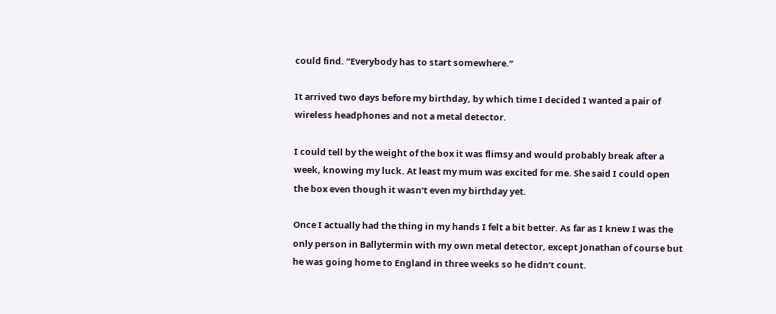could find. “Everybody has to start somewhere.”

It arrived two days before my birthday, by which time I decided I wanted a pair of wireless headphones and not a metal detector.

I could tell by the weight of the box it was flimsy and would probably break after a week, knowing my luck. At least my mum was excited for me. She said I could open the box even though it wasn’t even my birthday yet.

Once I actually had the thing in my hands I felt a bit better. As far as I knew I was the only person in Ballytermin with my own metal detector, except Jonathan of course but he was going home to England in three weeks so he didn’t count.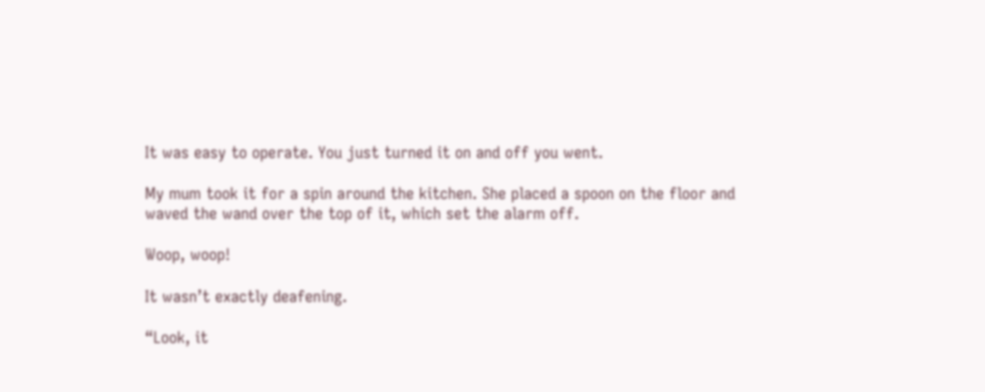It was easy to operate. You just turned it on and off you went.

My mum took it for a spin around the kitchen. She placed a spoon on the floor and waved the wand over the top of it, which set the alarm off.

Woop, woop!

It wasn’t exactly deafening.

“Look, it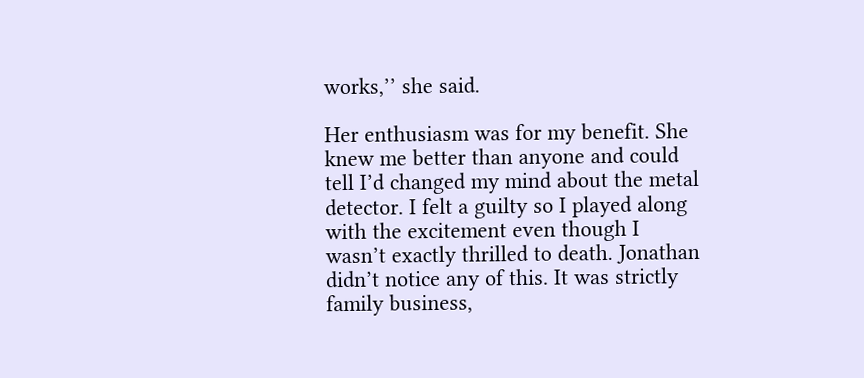works,’’ she said.

Her enthusiasm was for my benefit. She knew me better than anyone and could tell I’d changed my mind about the metal detector. I felt a guilty so I played along with the excitement even though I wasn’t exactly thrilled to death. Jonathan didn’t notice any of this. It was strictly family business,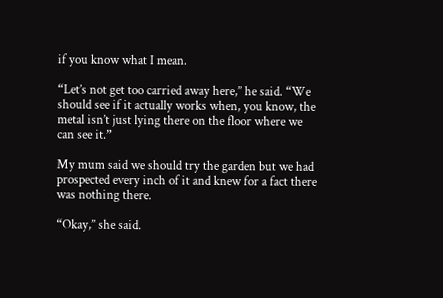if you know what I mean.

“Let’s not get too carried away here,’’ he said. “We should see if it actually works when, you know, the metal isn’t just lying there on the floor where we can see it.”

My mum said we should try the garden but we had prospected every inch of it and knew for a fact there was nothing there.

“Okay,’’ she said.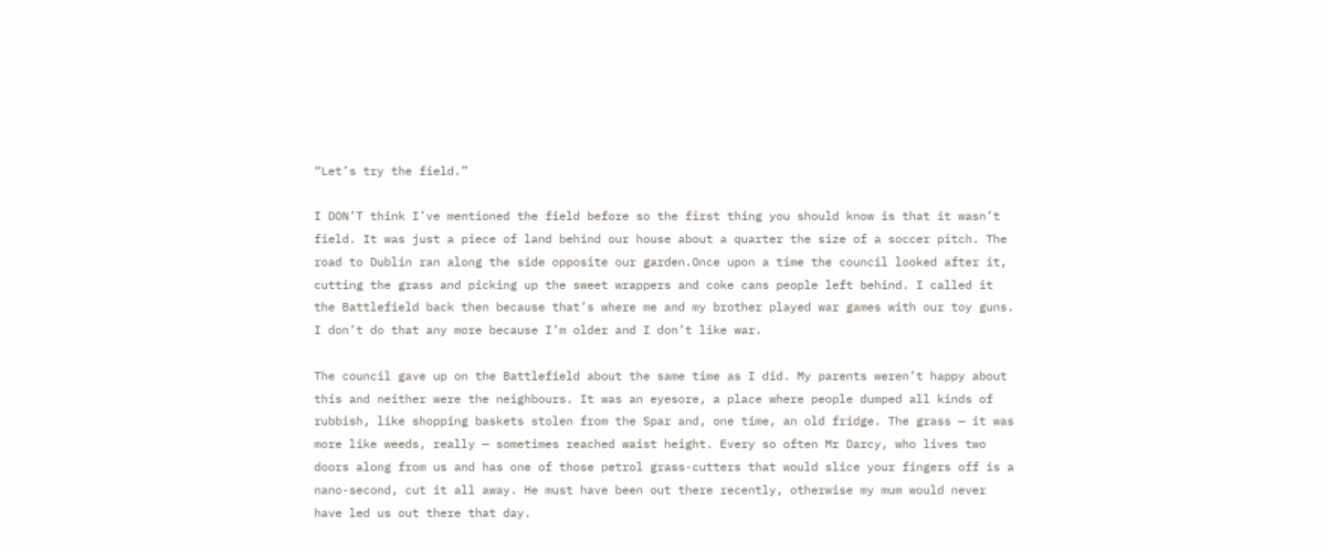“Let’s try the field.”

I DON’T think I’ve mentioned the field before so the first thing you should know is that it wasn’t field. It was just a piece of land behind our house about a quarter the size of a soccer pitch. The road to Dublin ran along the side opposite our garden.Once upon a time the council looked after it, cutting the grass and picking up the sweet wrappers and coke cans people left behind. I called it the Battlefield back then because that’s where me and my brother played war games with our toy guns. I don’t do that any more because I’m older and I don’t like war.

The council gave up on the Battlefield about the same time as I did. My parents weren’t happy about this and neither were the neighbours. It was an eyesore, a place where people dumped all kinds of rubbish, like shopping baskets stolen from the Spar and, one time, an old fridge. The grass — it was more like weeds, really — sometimes reached waist height. Every so often Mr Darcy, who lives two doors along from us and has one of those petrol grass-cutters that would slice your fingers off is a nano-second, cut it all away. He must have been out there recently, otherwise my mum would never have led us out there that day.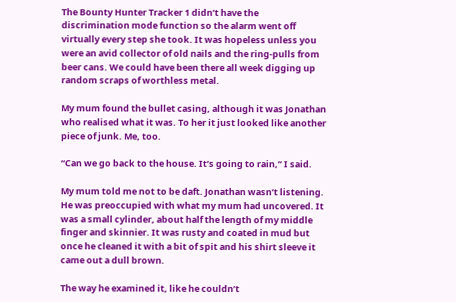The Bounty Hunter Tracker 1 didn’t have the discrimination mode function so the alarm went off virtually every step she took. It was hopeless unless you were an avid collector of old nails and the ring-pulls from beer cans. We could have been there all week digging up random scraps of worthless metal.

My mum found the bullet casing, although it was Jonathan who realised what it was. To her it just looked like another piece of junk. Me, too.

“Can we go back to the house. It’s going to rain,’’ I said.

My mum told me not to be daft. Jonathan wasn’t listening. He was preoccupied with what my mum had uncovered. It was a small cylinder, about half the length of my middle finger and skinnier. It was rusty and coated in mud but once he cleaned it with a bit of spit and his shirt sleeve it came out a dull brown.

The way he examined it, like he couldn’t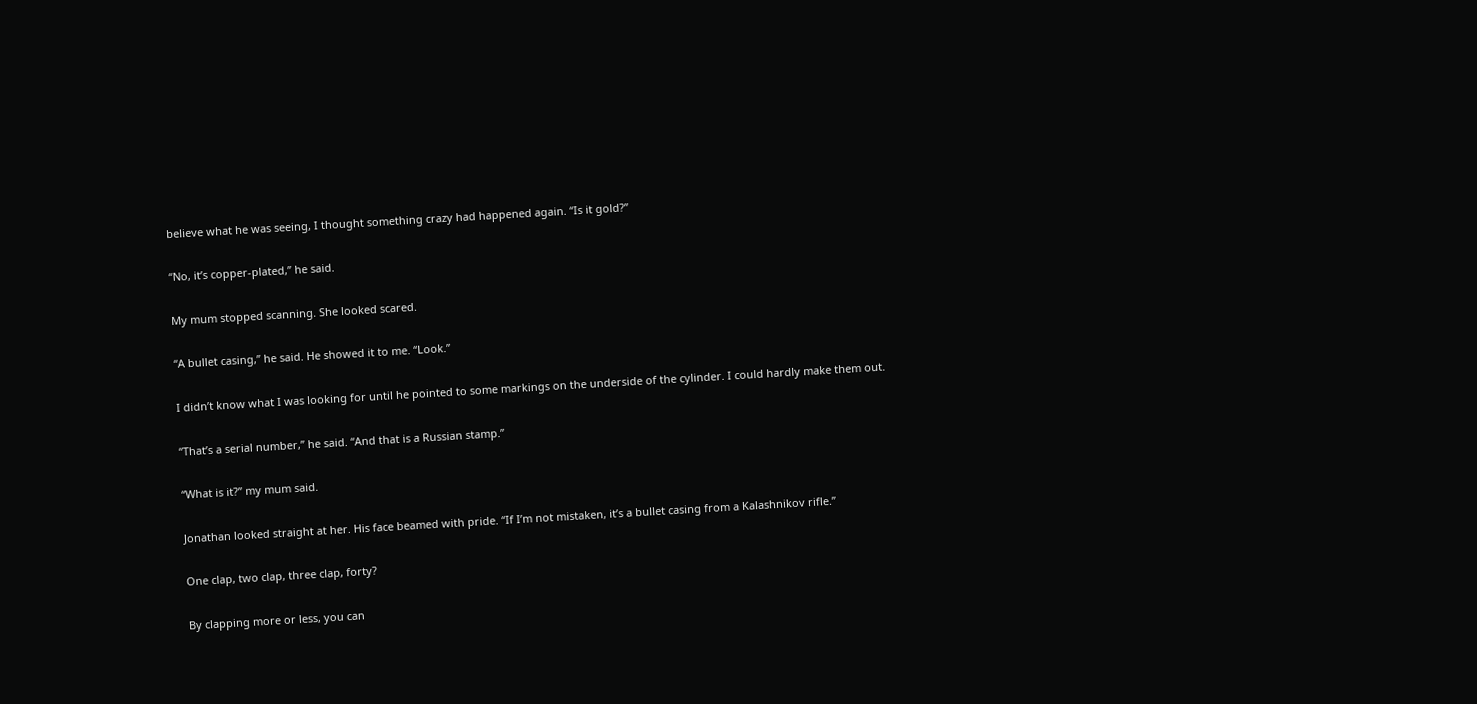believe what he was seeing, I thought something crazy had happened again. “Is it gold?”

“No, it’s copper-plated,’’ he said.

My mum stopped scanning. She looked scared.

“A bullet casing,’’ he said. He showed it to me. “Look.”

I didn’t know what I was looking for until he pointed to some markings on the underside of the cylinder. I could hardly make them out.

“That’s a serial number,’’ he said. “And that is a Russian stamp.”

“What is it?” my mum said.

Jonathan looked straight at her. His face beamed with pride. “If I’m not mistaken, it’s a bullet casing from a Kalashnikov rifle.”

One clap, two clap, three clap, forty?

By clapping more or less, you can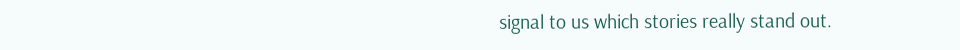signal to us which stories really stand out.